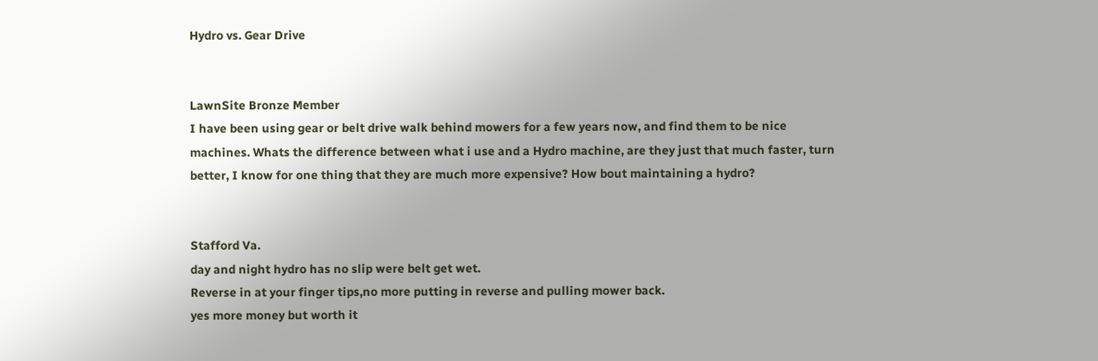Hydro vs. Gear Drive


LawnSite Bronze Member
I have been using gear or belt drive walk behind mowers for a few years now, and find them to be nice machines. Whats the difference between what i use and a Hydro machine, are they just that much faster, turn better, I know for one thing that they are much more expensive? How bout maintaining a hydro?


Stafford Va.
day and night hydro has no slip were belt get wet.
Reverse in at your finger tips,no more putting in reverse and pulling mower back.
yes more money but worth it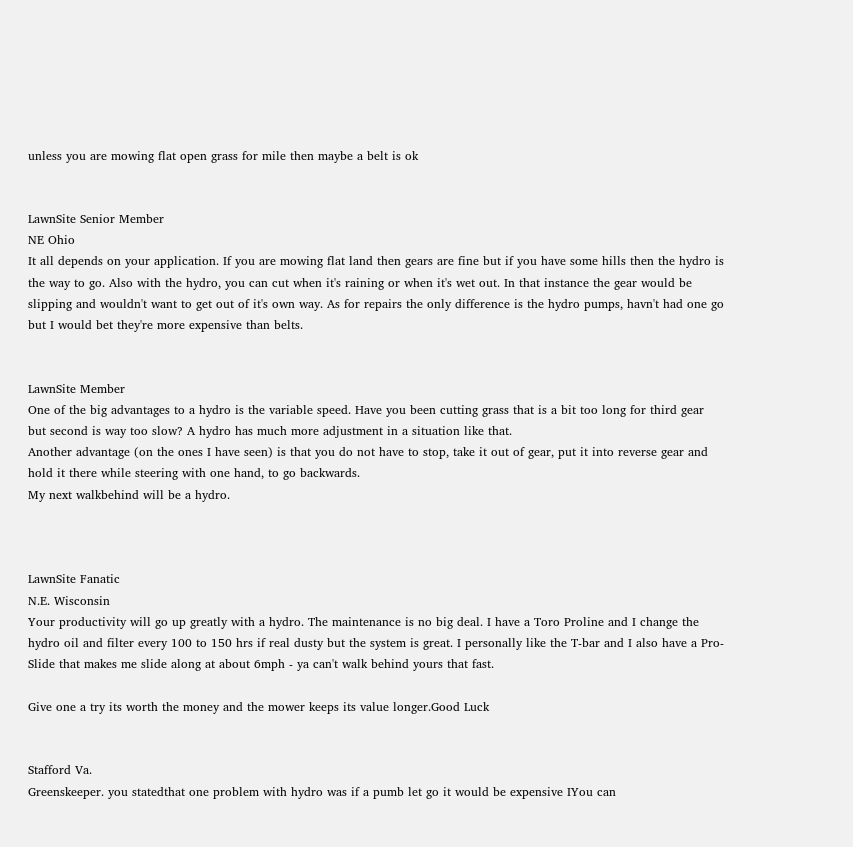unless you are mowing flat open grass for mile then maybe a belt is ok


LawnSite Senior Member
NE Ohio
It all depends on your application. If you are mowing flat land then gears are fine but if you have some hills then the hydro is the way to go. Also with the hydro, you can cut when it's raining or when it's wet out. In that instance the gear would be slipping and wouldn't want to get out of it's own way. As for repairs the only difference is the hydro pumps, havn't had one go but I would bet they're more expensive than belts.


LawnSite Member
One of the big advantages to a hydro is the variable speed. Have you been cutting grass that is a bit too long for third gear but second is way too slow? A hydro has much more adjustment in a situation like that.
Another advantage (on the ones I have seen) is that you do not have to stop, take it out of gear, put it into reverse gear and hold it there while steering with one hand, to go backwards.
My next walkbehind will be a hydro.



LawnSite Fanatic
N.E. Wisconsin
Your productivity will go up greatly with a hydro. The maintenance is no big deal. I have a Toro Proline and I change the hydro oil and filter every 100 to 150 hrs if real dusty but the system is great. I personally like the T-bar and I also have a Pro-Slide that makes me slide along at about 6mph - ya can't walk behind yours that fast.

Give one a try its worth the money and the mower keeps its value longer.Good Luck


Stafford Va.
Greenskeeper. you statedthat one problem with hydro was if a pumb let go it would be expensive IYou can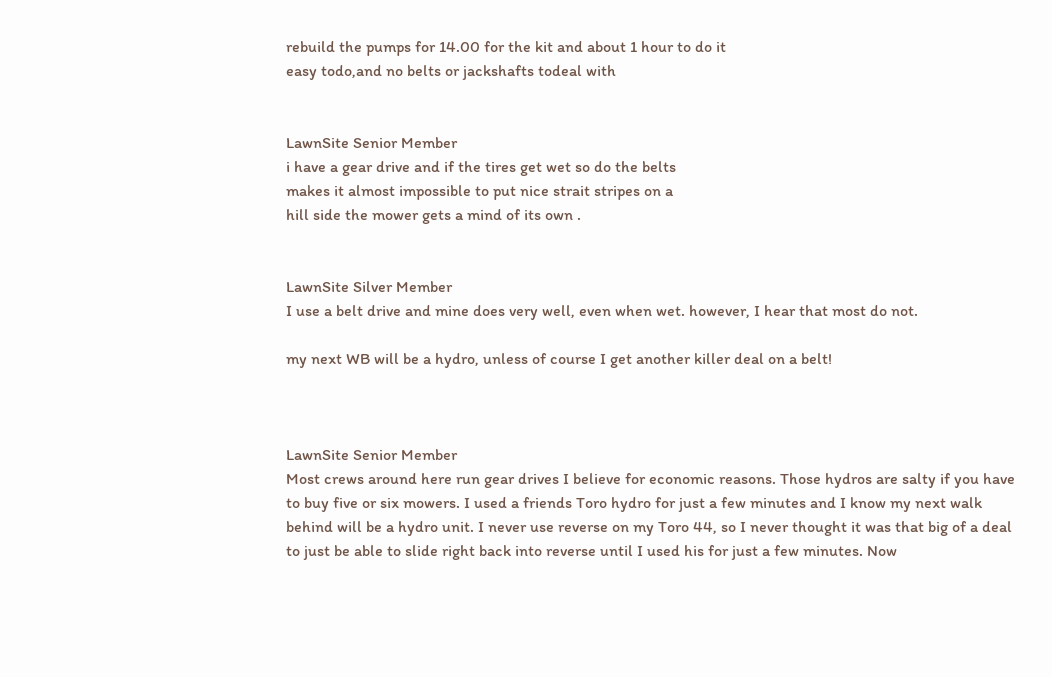rebuild the pumps for 14.00 for the kit and about 1 hour to do it
easy todo,and no belts or jackshafts todeal with


LawnSite Senior Member
i have a gear drive and if the tires get wet so do the belts
makes it almost impossible to put nice strait stripes on a
hill side the mower gets a mind of its own .


LawnSite Silver Member
I use a belt drive and mine does very well, even when wet. however, I hear that most do not.

my next WB will be a hydro, unless of course I get another killer deal on a belt!



LawnSite Senior Member
Most crews around here run gear drives I believe for economic reasons. Those hydros are salty if you have to buy five or six mowers. I used a friends Toro hydro for just a few minutes and I know my next walk behind will be a hydro unit. I never use reverse on my Toro 44, so I never thought it was that big of a deal to just be able to slide right back into reverse until I used his for just a few minutes. Now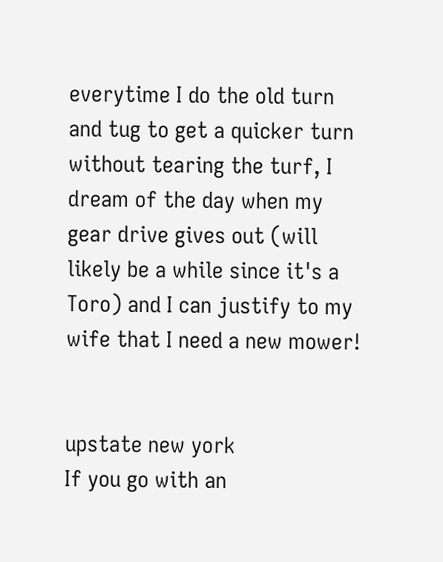everytime I do the old turn and tug to get a quicker turn without tearing the turf, I dream of the day when my gear drive gives out (will likely be a while since it's a Toro) and I can justify to my wife that I need a new mower!


upstate new york
If you go with an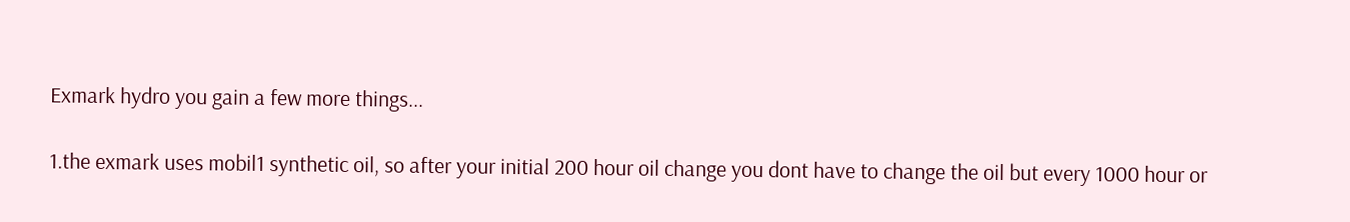Exmark hydro you gain a few more things...

1.the exmark uses mobil1 synthetic oil, so after your initial 200 hour oil change you dont have to change the oil but every 1000 hour or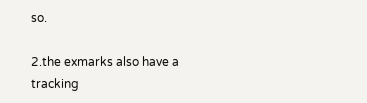so.

2.the exmarks also have a tracking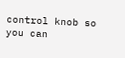control knob so you can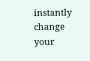instantly change your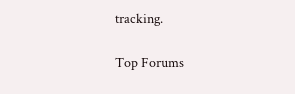tracking.

Top Forums